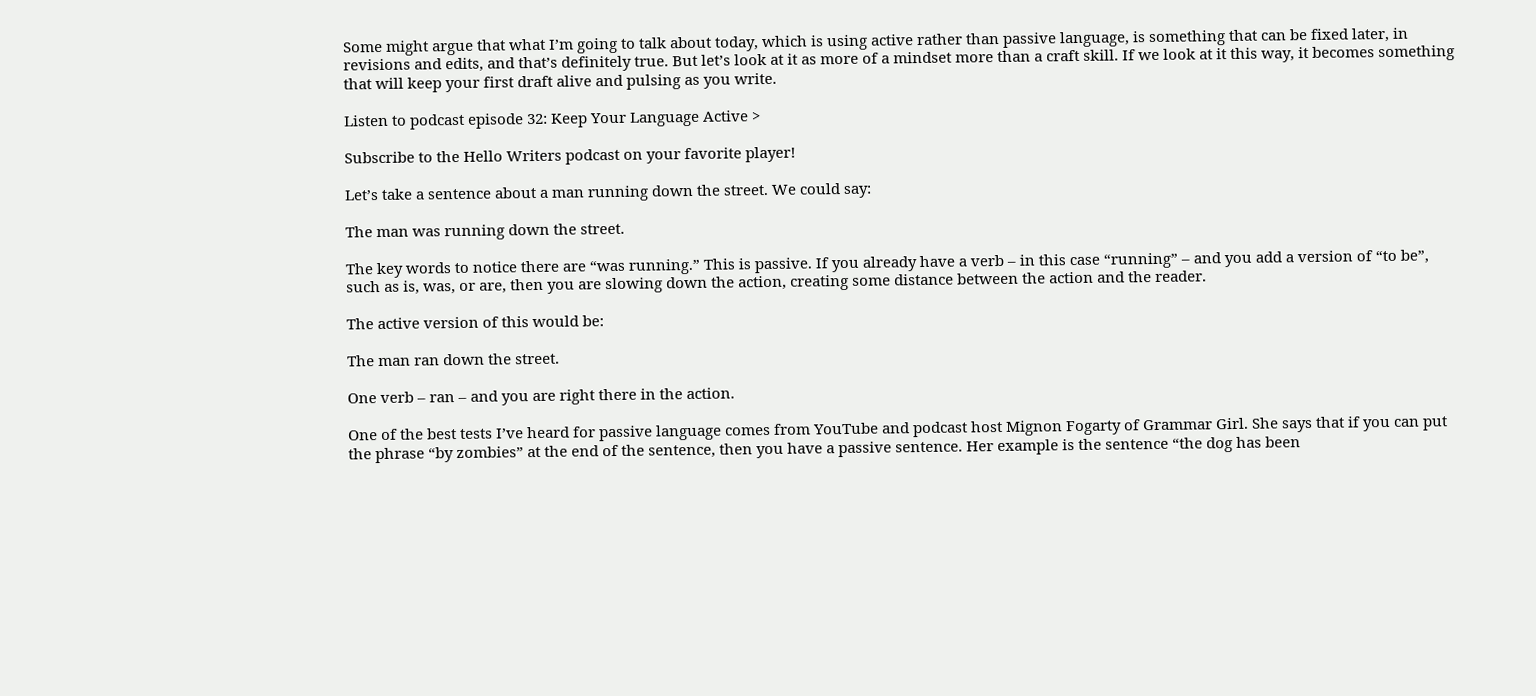Some might argue that what I’m going to talk about today, which is using active rather than passive language, is something that can be fixed later, in revisions and edits, and that’s definitely true. But let’s look at it as more of a mindset more than a craft skill. If we look at it this way, it becomes something that will keep your first draft alive and pulsing as you write.

Listen to podcast episode 32: Keep Your Language Active >

Subscribe to the Hello Writers podcast on your favorite player!

Let’s take a sentence about a man running down the street. We could say:

The man was running down the street.

The key words to notice there are “was running.” This is passive. If you already have a verb – in this case “running” – and you add a version of “to be”, such as is, was, or are, then you are slowing down the action, creating some distance between the action and the reader.

The active version of this would be:

The man ran down the street.

One verb – ran – and you are right there in the action.

One of the best tests I’ve heard for passive language comes from YouTube and podcast host Mignon Fogarty of Grammar Girl. She says that if you can put the phrase “by zombies” at the end of the sentence, then you have a passive sentence. Her example is the sentence “the dog has been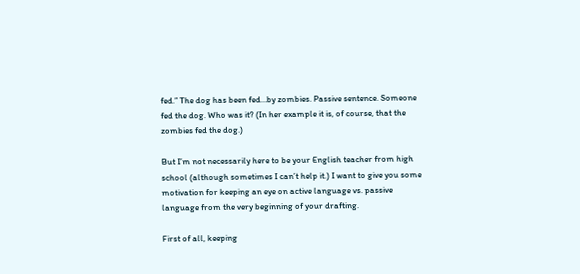fed.” The dog has been fed…by zombies. Passive sentence. Someone fed the dog. Who was it? (In her example it is, of course, that the zombies fed the dog.)

But I’m not necessarily here to be your English teacher from high school (although sometimes I can’t help it.) I want to give you some motivation for keeping an eye on active language vs. passive language from the very beginning of your drafting.

First of all, keeping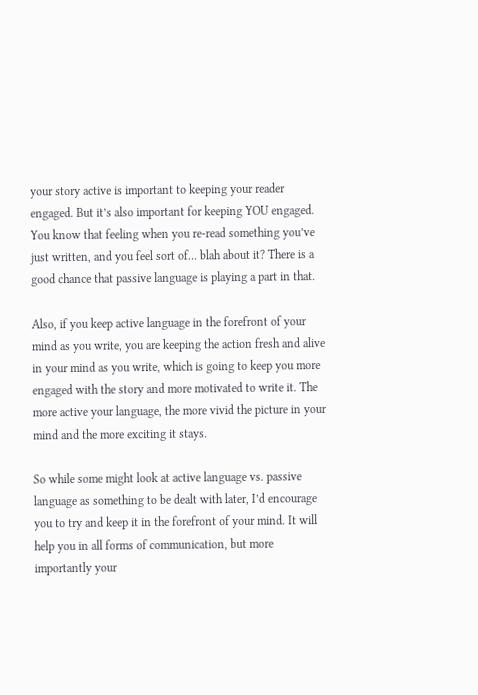your story active is important to keeping your reader engaged. But it’s also important for keeping YOU engaged. You know that feeling when you re-read something you’ve just written, and you feel sort of… blah about it? There is a good chance that passive language is playing a part in that.

Also, if you keep active language in the forefront of your mind as you write, you are keeping the action fresh and alive in your mind as you write, which is going to keep you more engaged with the story and more motivated to write it. The more active your language, the more vivid the picture in your mind and the more exciting it stays.

So while some might look at active language vs. passive language as something to be dealt with later, I’d encourage you to try and keep it in the forefront of your mind. It will help you in all forms of communication, but more importantly your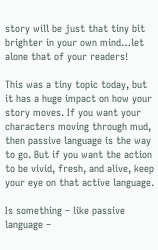story will be just that tiny bit brighter in your own mind…let alone that of your readers!

This was a tiny topic today, but it has a huge impact on how your story moves. If you want your characters moving through mud, then passive language is the way to go. But if you want the action to be vivid, fresh, and alive, keep your eye on that active language.

Is something – like passive language –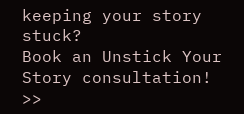keeping your story stuck?
Book an Unstick Your Story consultation! >>